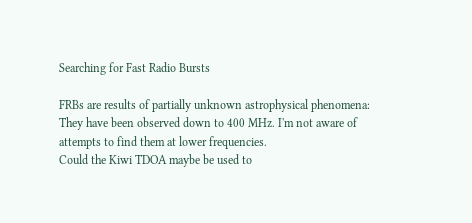Searching for Fast Radio Bursts

FRBs are results of partially unknown astrophysical phenomena:
They have been observed down to 400 MHz. I'm not aware of attempts to find them at lower frequencies.
Could the Kiwi TDOA maybe be used to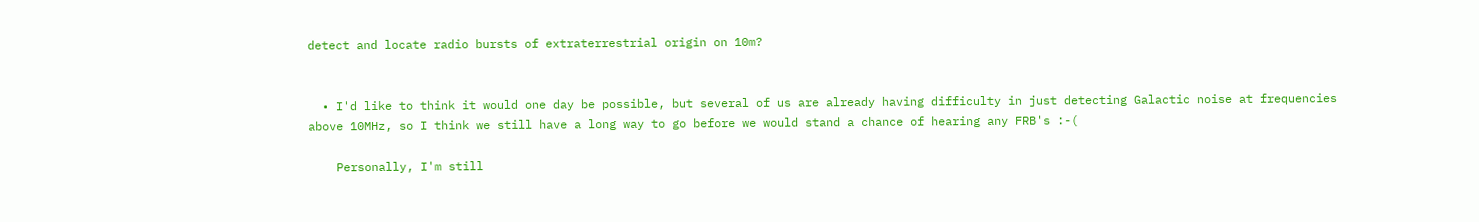detect and locate radio bursts of extraterrestrial origin on 10m?


  • I'd like to think it would one day be possible, but several of us are already having difficulty in just detecting Galactic noise at frequencies above 10MHz, so I think we still have a long way to go before we would stand a chance of hearing any FRB's :-(

    Personally, I'm still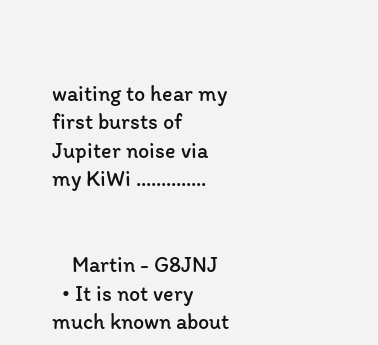waiting to hear my first bursts of Jupiter noise via my KiWi ..............


    Martin - G8JNJ
  • It is not very much known about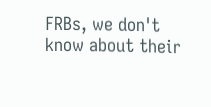FRBs, we don't know about their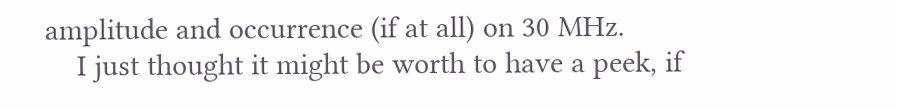amplitude and occurrence (if at all) on 30 MHz.
    I just thought it might be worth to have a peek, if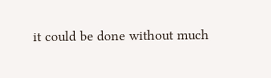it could be done without much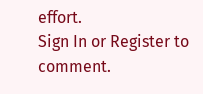effort.
Sign In or Register to comment.